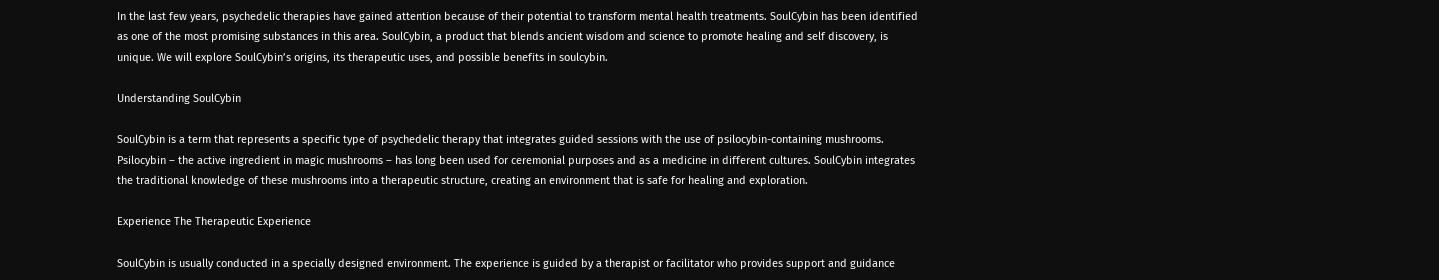In the last few years, psychedelic therapies have gained attention because of their potential to transform mental health treatments. SoulCybin has been identified as one of the most promising substances in this area. SoulCybin, a product that blends ancient wisdom and science to promote healing and self discovery, is unique. We will explore SoulCybin’s origins, its therapeutic uses, and possible benefits in soulcybin.

Understanding SoulCybin

SoulCybin is a term that represents a specific type of psychedelic therapy that integrates guided sessions with the use of psilocybin-containing mushrooms. Psilocybin – the active ingredient in magic mushrooms – has long been used for ceremonial purposes and as a medicine in different cultures. SoulCybin integrates the traditional knowledge of these mushrooms into a therapeutic structure, creating an environment that is safe for healing and exploration.

Experience The Therapeutic Experience

SoulCybin is usually conducted in a specially designed environment. The experience is guided by a therapist or facilitator who provides support and guidance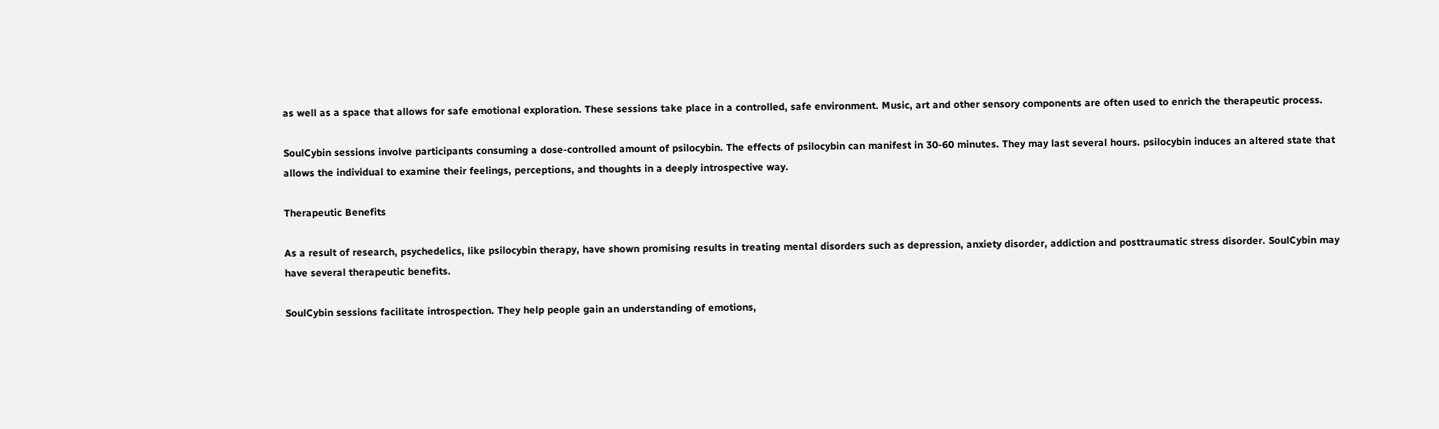as well as a space that allows for safe emotional exploration. These sessions take place in a controlled, safe environment. Music, art and other sensory components are often used to enrich the therapeutic process.

SoulCybin sessions involve participants consuming a dose-controlled amount of psilocybin. The effects of psilocybin can manifest in 30-60 minutes. They may last several hours. psilocybin induces an altered state that allows the individual to examine their feelings, perceptions, and thoughts in a deeply introspective way.

Therapeutic Benefits

As a result of research, psychedelics, like psilocybin therapy, have shown promising results in treating mental disorders such as depression, anxiety disorder, addiction and posttraumatic stress disorder. SoulCybin may have several therapeutic benefits.

SoulCybin sessions facilitate introspection. They help people gain an understanding of emotions,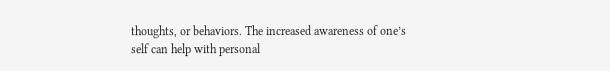thoughts, or behaviors. The increased awareness of one’s self can help with personal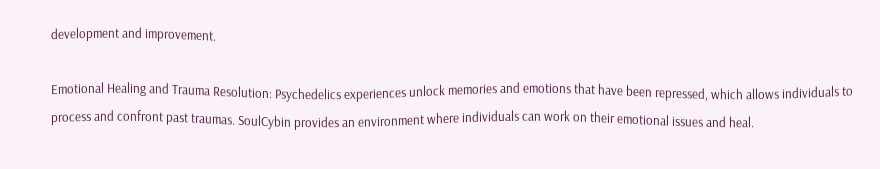development and improvement.

Emotional Healing and Trauma Resolution: Psychedelics experiences unlock memories and emotions that have been repressed, which allows individuals to process and confront past traumas. SoulCybin provides an environment where individuals can work on their emotional issues and heal.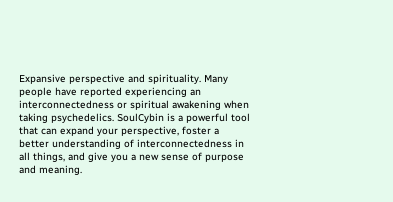Expansive perspective and spirituality. Many people have reported experiencing an interconnectedness or spiritual awakening when taking psychedelics. SoulCybin is a powerful tool that can expand your perspective, foster a better understanding of interconnectedness in all things, and give you a new sense of purpose and meaning.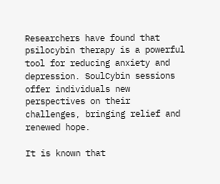Researchers have found that psilocybin therapy is a powerful tool for reducing anxiety and depression. SoulCybin sessions offer individuals new perspectives on their challenges, bringing relief and renewed hope.

It is known that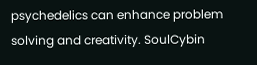psychedelics can enhance problem solving and creativity. SoulCybin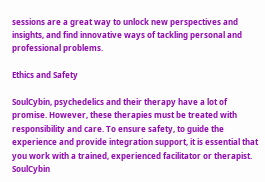sessions are a great way to unlock new perspectives and insights, and find innovative ways of tackling personal and professional problems.

Ethics and Safety

SoulCybin, psychedelics and their therapy have a lot of promise. However, these therapies must be treated with responsibility and care. To ensure safety, to guide the experience and provide integration support, it is essential that you work with a trained, experienced facilitator or therapist. SoulCybin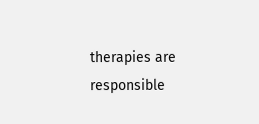therapies are responsible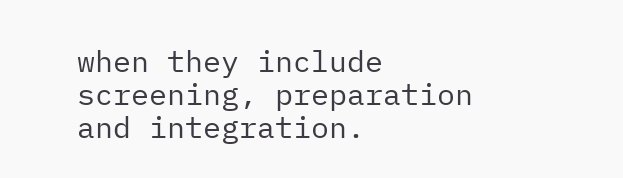when they include screening, preparation and integration.